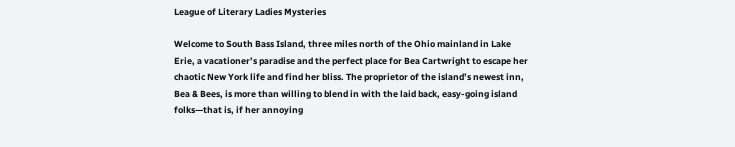League of Literary Ladies Mysteries

Welcome to South Bass Island, three miles north of the Ohio mainland in Lake Erie, a vacationer’s paradise and the perfect place for Bea Cartwright to escape her chaotic New York life and find her bliss. The proprietor of the island’s newest inn, Bea & Bees, is more than willing to blend in with the laid back, easy-going island folks—that is, if her annoying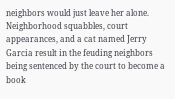neighbors would just leave her alone. Neighborhood squabbles, court appearances, and a cat named Jerry Garcia result in the feuding neighbors being sentenced by the court to become a book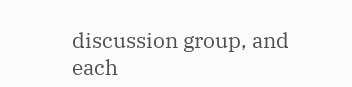discussion group, and each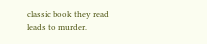classic book they read leads to murder.